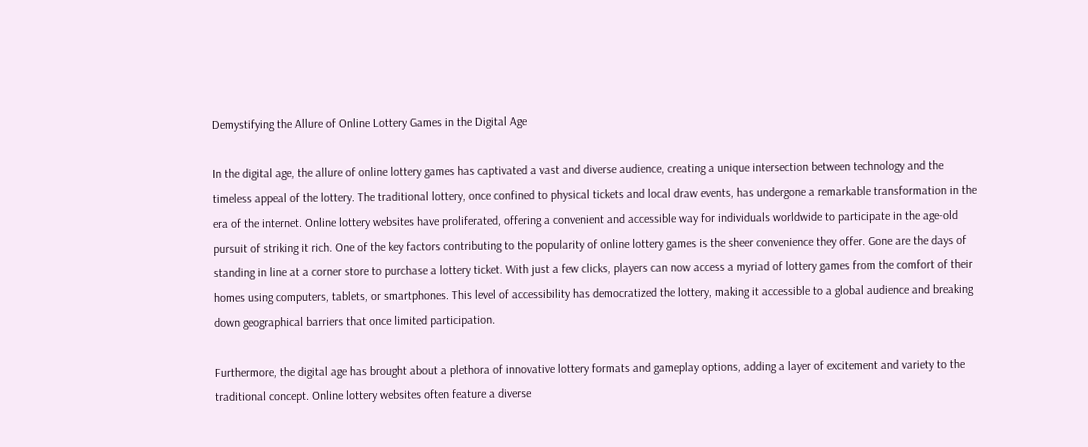Demystifying the Allure of Online Lottery Games in the Digital Age

In the digital age, the allure of online lottery games has captivated a vast and diverse audience, creating a unique intersection between technology and the timeless appeal of the lottery. The traditional lottery, once confined to physical tickets and local draw events, has undergone a remarkable transformation in the era of the internet. Online lottery websites have proliferated, offering a convenient and accessible way for individuals worldwide to participate in the age-old pursuit of striking it rich. One of the key factors contributing to the popularity of online lottery games is the sheer convenience they offer. Gone are the days of standing in line at a corner store to purchase a lottery ticket. With just a few clicks, players can now access a myriad of lottery games from the comfort of their homes using computers, tablets, or smartphones. This level of accessibility has democratized the lottery, making it accessible to a global audience and breaking down geographical barriers that once limited participation.

Furthermore, the digital age has brought about a plethora of innovative lottery formats and gameplay options, adding a layer of excitement and variety to the traditional concept. Online lottery websites often feature a diverse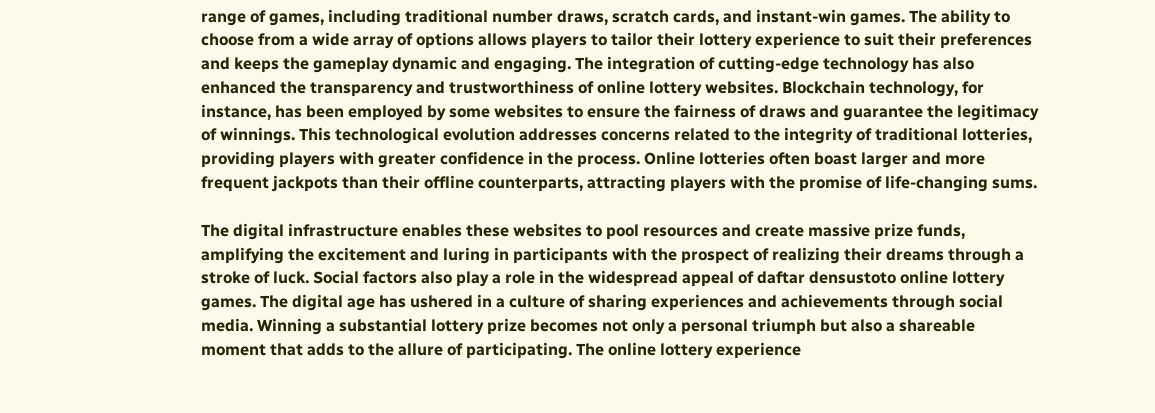range of games, including traditional number draws, scratch cards, and instant-win games. The ability to choose from a wide array of options allows players to tailor their lottery experience to suit their preferences and keeps the gameplay dynamic and engaging. The integration of cutting-edge technology has also enhanced the transparency and trustworthiness of online lottery websites. Blockchain technology, for instance, has been employed by some websites to ensure the fairness of draws and guarantee the legitimacy of winnings. This technological evolution addresses concerns related to the integrity of traditional lotteries, providing players with greater confidence in the process. Online lotteries often boast larger and more frequent jackpots than their offline counterparts, attracting players with the promise of life-changing sums.

The digital infrastructure enables these websites to pool resources and create massive prize funds, amplifying the excitement and luring in participants with the prospect of realizing their dreams through a stroke of luck. Social factors also play a role in the widespread appeal of daftar densustoto online lottery games. The digital age has ushered in a culture of sharing experiences and achievements through social media. Winning a substantial lottery prize becomes not only a personal triumph but also a shareable moment that adds to the allure of participating. The online lottery experience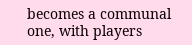becomes a communal one, with players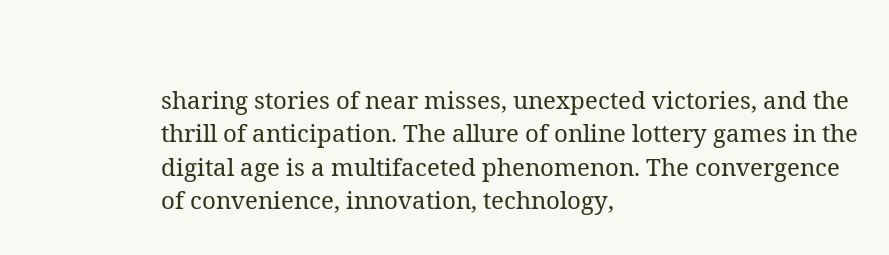sharing stories of near misses, unexpected victories, and the thrill of anticipation. The allure of online lottery games in the digital age is a multifaceted phenomenon. The convergence of convenience, innovation, technology,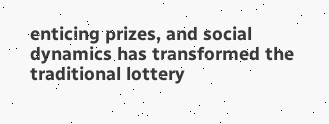enticing prizes, and social dynamics has transformed the traditional lottery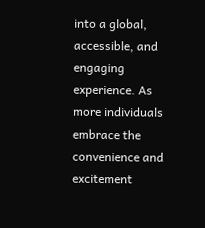into a global, accessible, and engaging experience. As more individuals embrace the convenience and excitement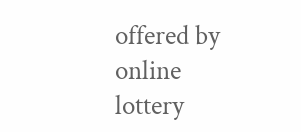offered by online lottery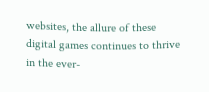websites, the allure of these digital games continues to thrive in the ever-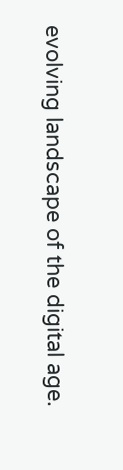evolving landscape of the digital age.